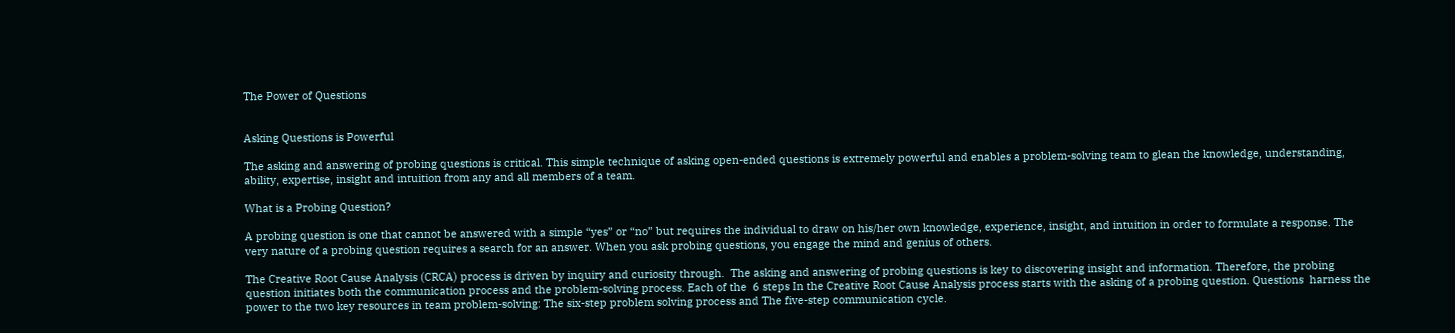The Power of Questions


Asking Questions is Powerful

The asking and answering of probing questions is critical. This simple technique of asking open-ended questions is extremely powerful and enables a problem-solving team to glean the knowledge, understanding, ability, expertise, insight and intuition from any and all members of a team.

What is a Probing Question?

A probing question is one that cannot be answered with a simple “yes” or “no” but requires the individual to draw on his/her own knowledge, experience, insight, and intuition in order to formulate a response. The very nature of a probing question requires a search for an answer. When you ask probing questions, you engage the mind and genius of others.

The Creative Root Cause Analysis (CRCA) process is driven by inquiry and curiosity through.  The asking and answering of probing questions is key to discovering insight and information. Therefore, the probing question initiates both the communication process and the problem-solving process. Each of the  6 steps In the Creative Root Cause Analysis process starts with the asking of a probing question. Questions  harness the power to the two key resources in team problem-solving: The six-step problem solving process and The five-step communication cycle.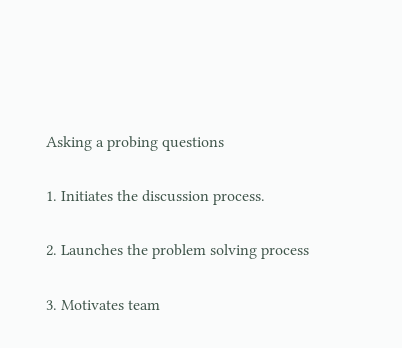Asking a probing questions

1. Initiates the discussion process.

2. Launches the problem solving process

3. Motivates team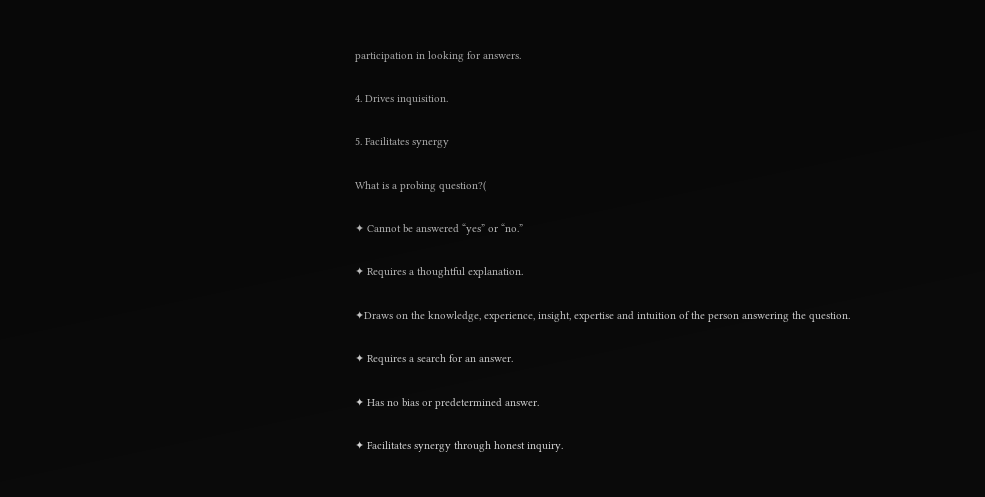participation in looking for answers.

4. Drives inquisition.

5. Facilitates synergy

What is a probing question?(

✦ Cannot be answered “yes” or “no.”

✦ Requires a thoughtful explanation.

✦Draws on the knowledge, experience, insight, expertise and intuition of the person answering the question.

✦ Requires a search for an answer.

✦ Has no bias or predetermined answer.

✦ Facilitates synergy through honest inquiry.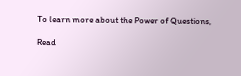To learn more about the Power of Questions,

Read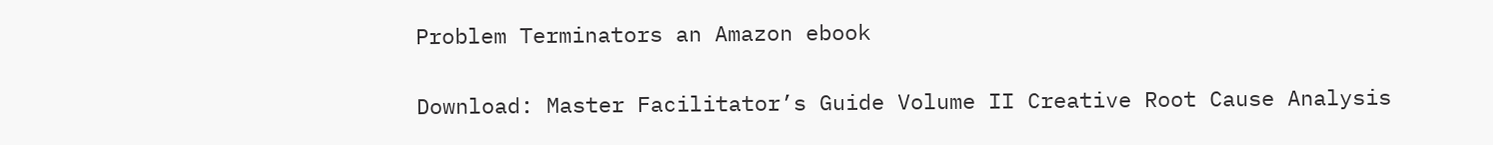Problem Terminators an Amazon ebook

Download: Master Facilitator’s Guide Volume II Creative Root Cause Analysis